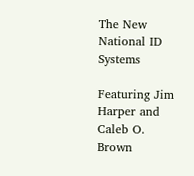The New National ID Systems

Featuring Jim Harper and Caleb O. Brown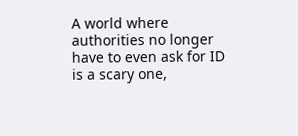A world where authorities no longer have to even ask for ID is a scary one,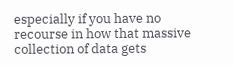especially if you have no recourse in how that massive collection of data gets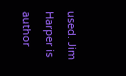used. Jim Harper is author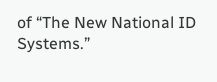of “The New National ID Systems.”